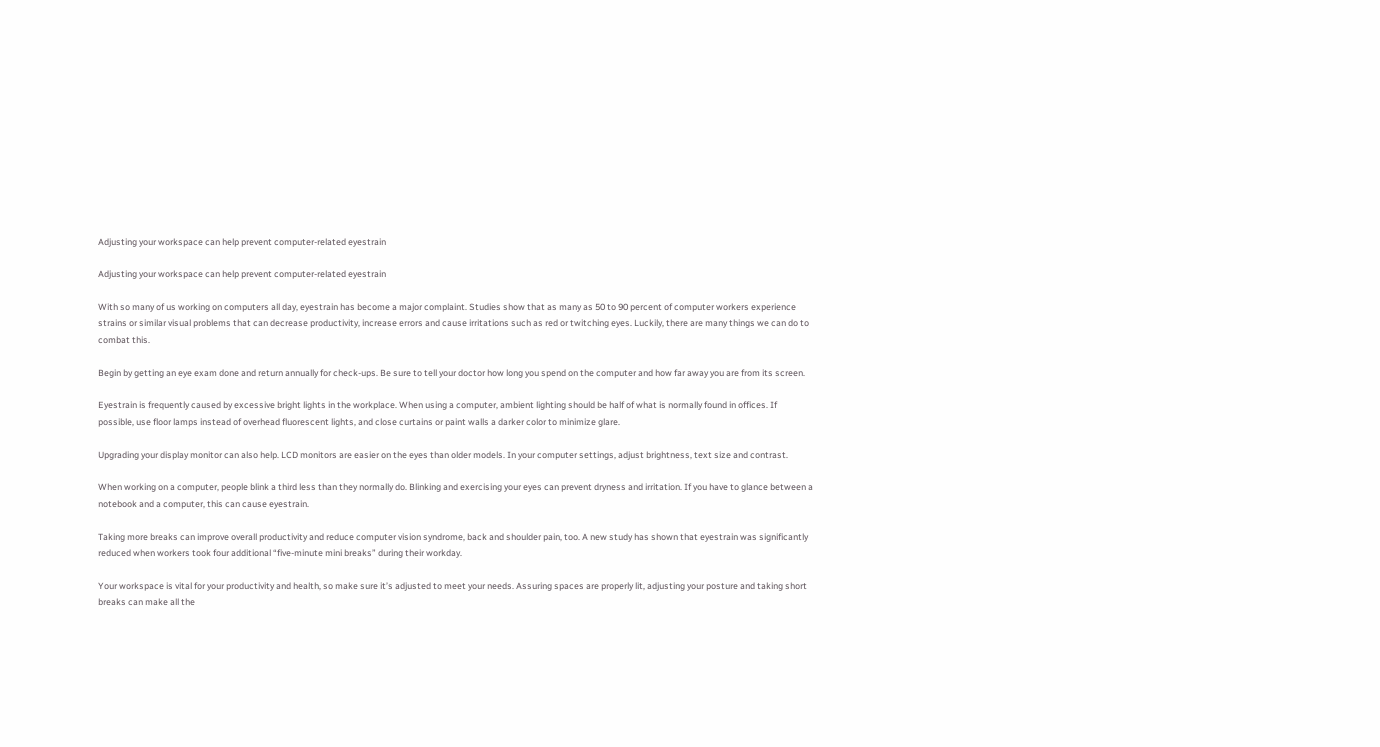Adjusting your workspace can help prevent computer-related eyestrain

Adjusting your workspace can help prevent computer-related eyestrain

With so many of us working on computers all day, eyestrain has become a major complaint. Studies show that as many as 50 to 90 percent of computer workers experience strains or similar visual problems that can decrease productivity, increase errors and cause irritations such as red or twitching eyes. Luckily, there are many things we can do to combat this.

Begin by getting an eye exam done and return annually for check-ups. Be sure to tell your doctor how long you spend on the computer and how far away you are from its screen.

Eyestrain is frequently caused by excessive bright lights in the workplace. When using a computer, ambient lighting should be half of what is normally found in offices. If possible, use floor lamps instead of overhead fluorescent lights, and close curtains or paint walls a darker color to minimize glare.

Upgrading your display monitor can also help. LCD monitors are easier on the eyes than older models. In your computer settings, adjust brightness, text size and contrast.

When working on a computer, people blink a third less than they normally do. Blinking and exercising your eyes can prevent dryness and irritation. If you have to glance between a notebook and a computer, this can cause eyestrain.

Taking more breaks can improve overall productivity and reduce computer vision syndrome, back and shoulder pain, too. A new study has shown that eyestrain was significantly reduced when workers took four additional “five-minute mini breaks” during their workday.

Your workspace is vital for your productivity and health, so make sure it’s adjusted to meet your needs. Assuring spaces are properly lit, adjusting your posture and taking short breaks can make all the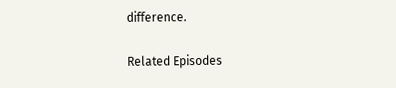difference.

Related Episodes